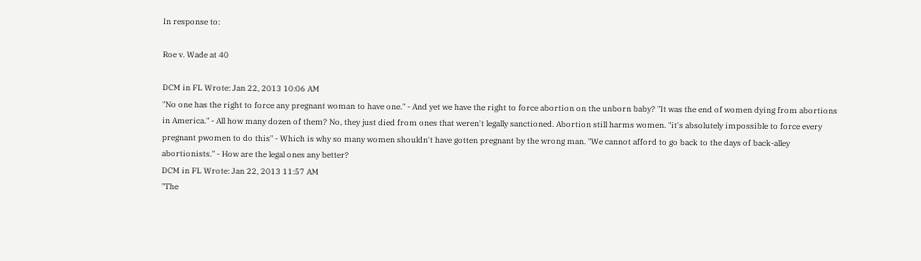In response to:

Roe v. Wade at 40

DCM in FL Wrote: Jan 22, 2013 10:06 AM
"No one has the right to force any pregnant woman to have one." - And yet we have the right to force abortion on the unborn baby? "It was the end of women dying from abortions in America." - All how many dozen of them? No, they just died from ones that weren't legally sanctioned. Abortion still harms women. "it's absolutely impossible to force every pregnant pwomen to do this" - Which is why so many women shouldn't have gotten pregnant by the wrong man. "We cannot afford to go back to the days of back-alley abortionists." - How are the legal ones any better?
DCM in FL Wrote: Jan 22, 2013 11:57 AM
"The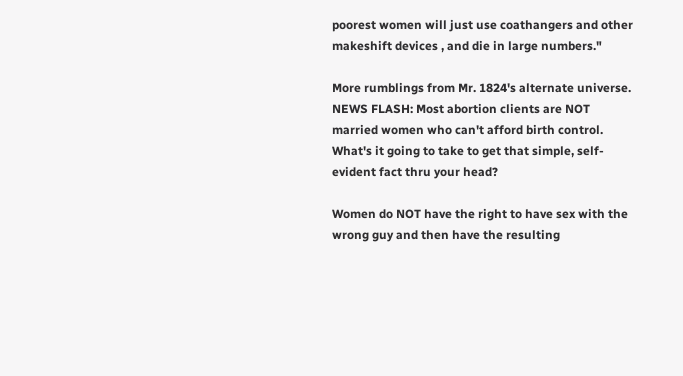poorest women will just use coathangers and other makeshift devices , and die in large numbers."

More rumblings from Mr. 1824's alternate universe. NEWS FLASH: Most abortion clients are NOT married women who can't afford birth control. What's it going to take to get that simple, self-evident fact thru your head?

Women do NOT have the right to have sex with the wrong guy and then have the resulting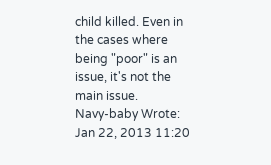child killed. Even in the cases where being "poor" is an issue, it's not the main issue.
Navy-baby Wrote: Jan 22, 2013 11:20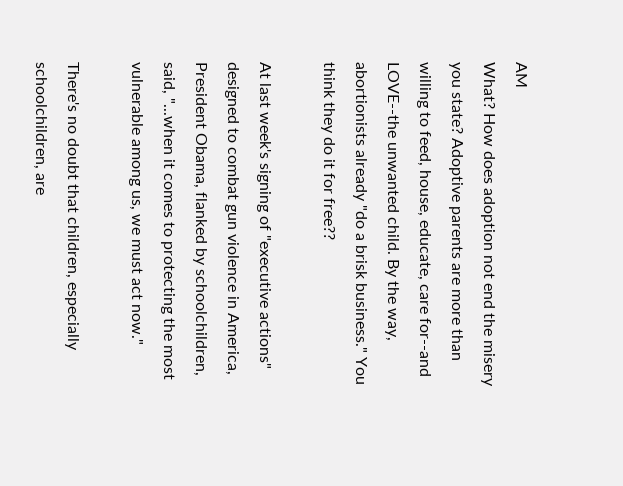AM
What? How does adoption not end the misery you state? Adoptive parents are more than willing to feed, house, educate, care for--and LOVE--the unwanted child. By the way, abortionists already "do a brisk business." You think they do it for free??

At last week's signing of "executive actions" designed to combat gun violence in America, President Obama, flanked by schoolchildren, said, "...when it comes to protecting the most vulnerable among us, we must act now."

There's no doubt that children, especially schoolchildren, are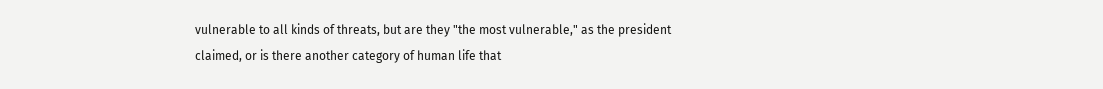vulnerable to all kinds of threats, but are they "the most vulnerable," as the president claimed, or is there another category of human life that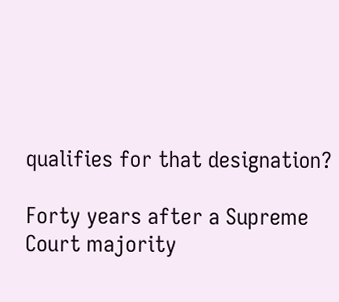qualifies for that designation?

Forty years after a Supreme Court majority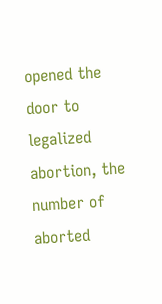opened the door to legalized abortion, the number of aborted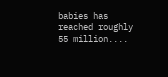babies has reached roughly 55 million....